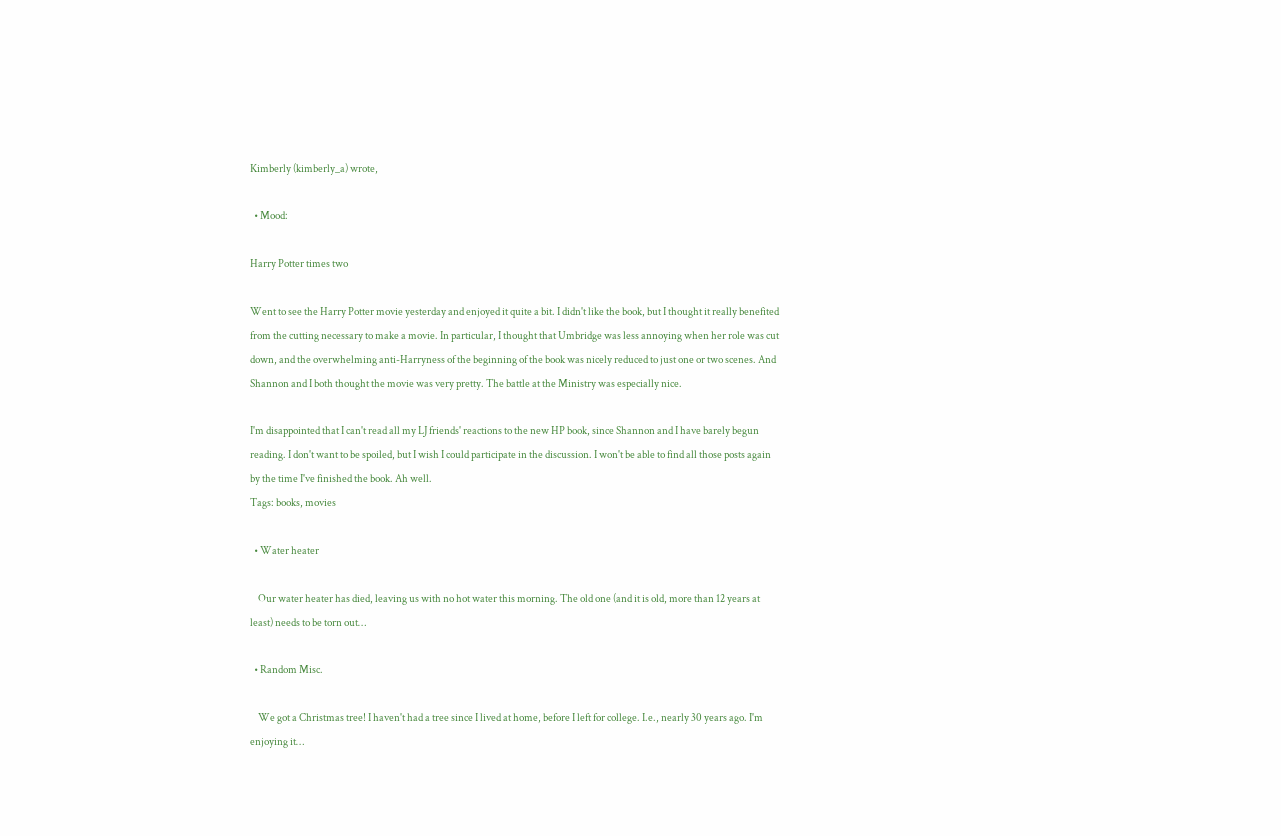Kimberly (kimberly_a) wrote,

  • Mood:

Harry Potter times two

Went to see the Harry Potter movie yesterday and enjoyed it quite a bit. I didn't like the book, but I thought it really benefited from the cutting necessary to make a movie. In particular, I thought that Umbridge was less annoying when her role was cut down, and the overwhelming anti-Harryness of the beginning of the book was nicely reduced to just one or two scenes. And Shannon and I both thought the movie was very pretty. The battle at the Ministry was especially nice.

I'm disappointed that I can't read all my LJ friends' reactions to the new HP book, since Shannon and I have barely begun reading. I don't want to be spoiled, but I wish I could participate in the discussion. I won't be able to find all those posts again by the time I've finished the book. Ah well.
Tags: books, movies

  • Water heater

    Our water heater has died, leaving us with no hot water this morning. The old one (and it is old, more than 12 years at least) needs to be torn out…

  • Random Misc.

    We got a Christmas tree! I haven't had a tree since I lived at home, before I left for college. I.e., nearly 30 years ago. I'm enjoying it…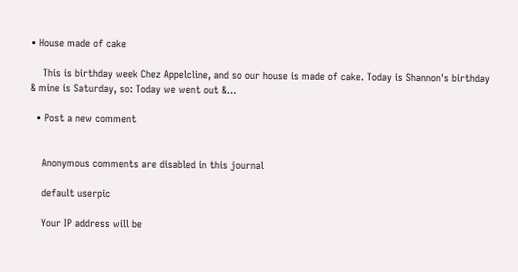• House made of cake

    This is birthday week Chez Appelcline, and so our house is made of cake. Today is Shannon's birthday & mine is Saturday, so: Today we went out &…

  • Post a new comment


    Anonymous comments are disabled in this journal

    default userpic

    Your IP address will be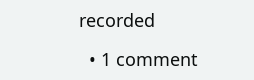recorded

  • 1 comment